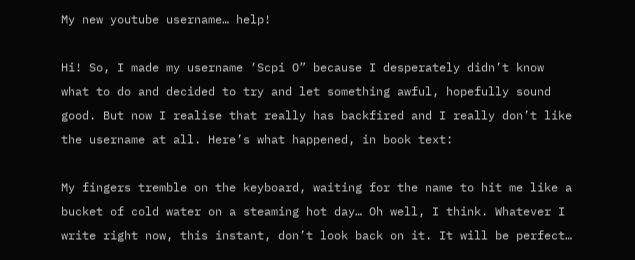My new youtube username… help!

Hi! So, I made my username ‘Scpi O” because I desperately didn’t know what to do and decided to try and let something awful, hopefully sound good. But now I realise that really has backfired and I really don’t like the username at all. Here’s what happened, in book text:

My fingers tremble on the keyboard, waiting for the name to hit me like a bucket of cold water on a steaming hot day… Oh well, I think. Whatever I write right now, this instant, don’t look back on it. It will be perfect…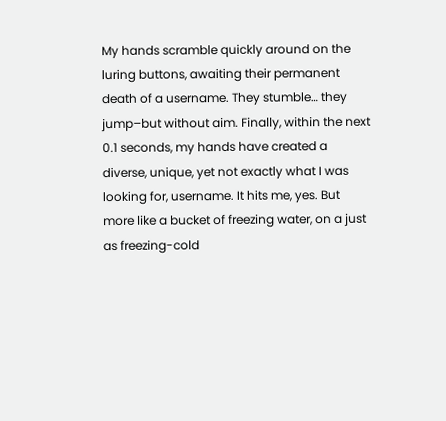My hands scramble quickly around on the luring buttons, awaiting their permanent death of a username. They stumble… they jump–but without aim. Finally, within the next 0.1 seconds, my hands have created a diverse, unique, yet not exactly what I was looking for, username. It hits me, yes. But more like a bucket of freezing water, on a just as freezing-cold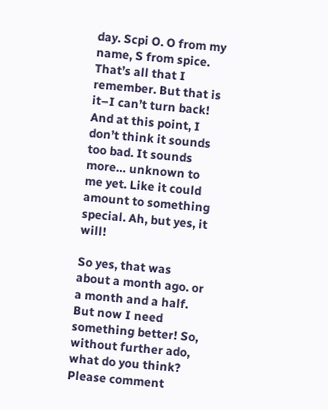day. Scpi O. O from my name, S from spice. That’s all that I remember. But that is it–I can’t turn back! And at this point, I don’t think it sounds too bad. It sounds more… unknown to me yet. Like it could amount to something special. Ah, but yes, it will!

So yes, that was about a month ago. or a month and a half. But now I need something better! So, without further ado, what do you think? Please comment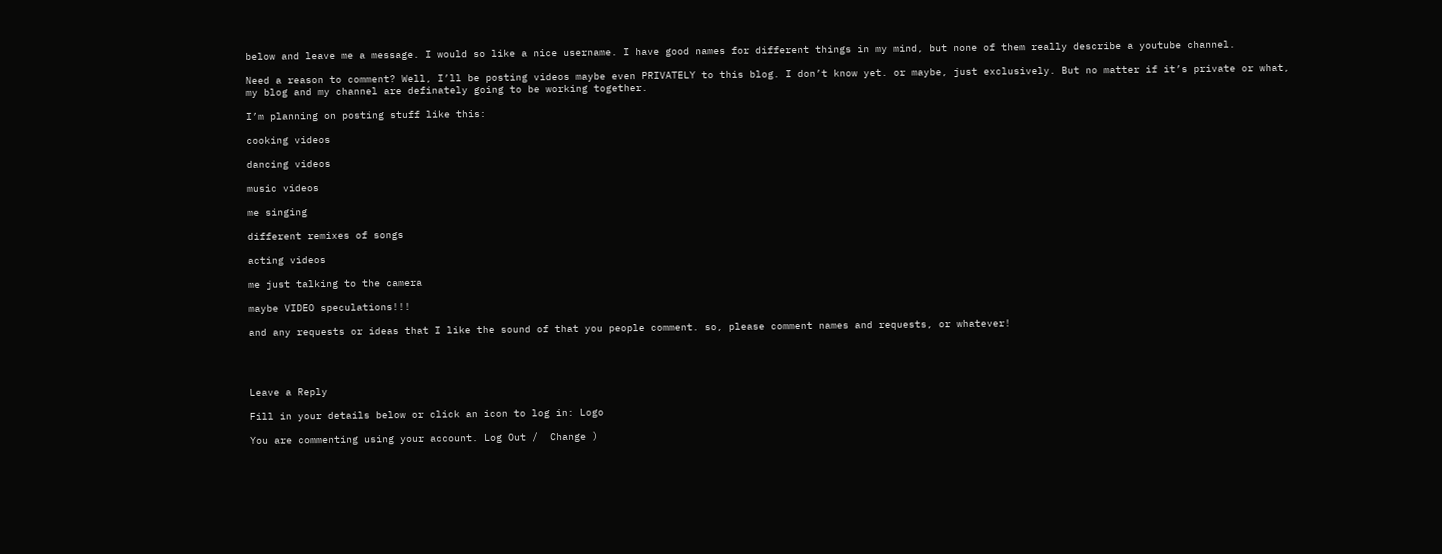below and leave me a message. I would so like a nice username. I have good names for different things in my mind, but none of them really describe a youtube channel.

Need a reason to comment? Well, I’ll be posting videos maybe even PRIVATELY to this blog. I don’t know yet. or maybe, just exclusively. But no matter if it’s private or what, my blog and my channel are definately going to be working together.

I’m planning on posting stuff like this:

cooking videos

dancing videos

music videos

me singing

different remixes of songs

acting videos

me just talking to the camera

maybe VIDEO speculations!!!

and any requests or ideas that I like the sound of that you people comment. so, please comment names and requests, or whatever!




Leave a Reply

Fill in your details below or click an icon to log in: Logo

You are commenting using your account. Log Out /  Change )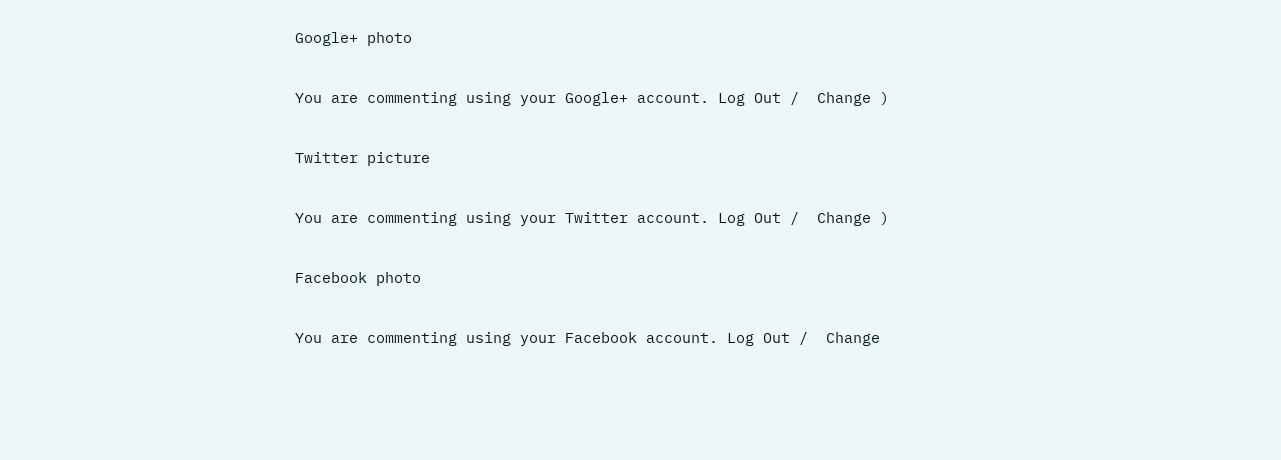Google+ photo

You are commenting using your Google+ account. Log Out /  Change )

Twitter picture

You are commenting using your Twitter account. Log Out /  Change )

Facebook photo

You are commenting using your Facebook account. Log Out /  Change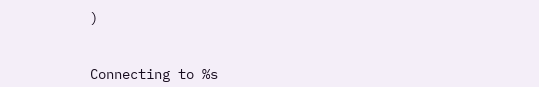)


Connecting to %s